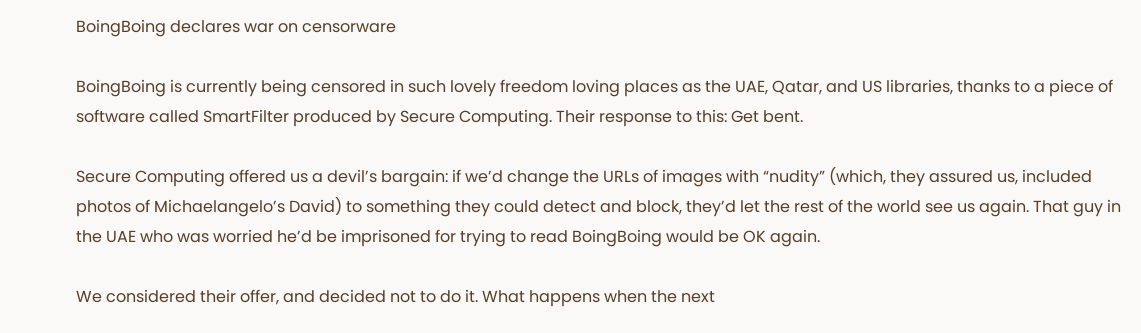BoingBoing declares war on censorware

BoingBoing is currently being censored in such lovely freedom loving places as the UAE, Qatar, and US libraries, thanks to a piece of software called SmartFilter produced by Secure Computing. Their response to this: Get bent.

Secure Computing offered us a devil’s bargain: if we’d change the URLs of images with “nudity” (which, they assured us, included photos of Michaelangelo’s David) to something they could detect and block, they’d let the rest of the world see us again. That guy in the UAE who was worried he’d be imprisoned for trying to read BoingBoing would be OK again.

We considered their offer, and decided not to do it. What happens when the next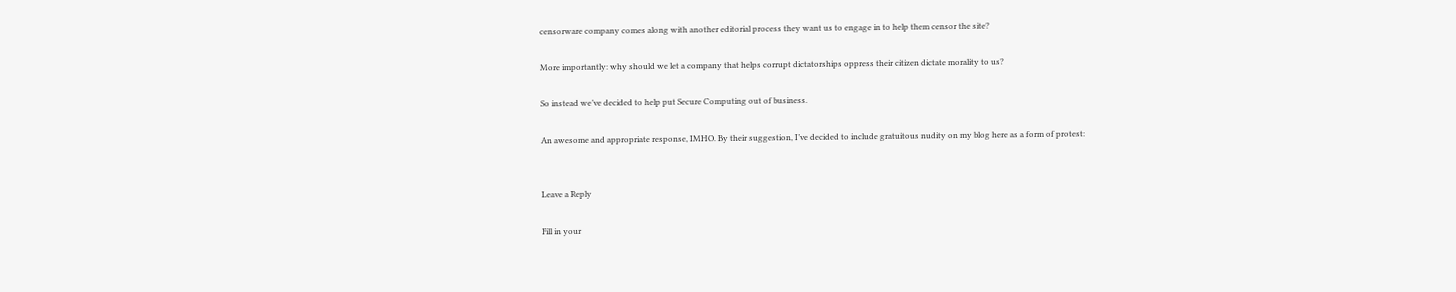censorware company comes along with another editorial process they want us to engage in to help them censor the site?

More importantly: why should we let a company that helps corrupt dictatorships oppress their citizen dictate morality to us?

So instead we’ve decided to help put Secure Computing out of business.

An awesome and appropriate response, IMHO. By their suggestion, I’ve decided to include gratuitous nudity on my blog here as a form of protest:


Leave a Reply

Fill in your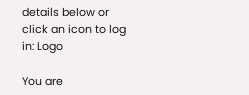details below or click an icon to log in: Logo

You are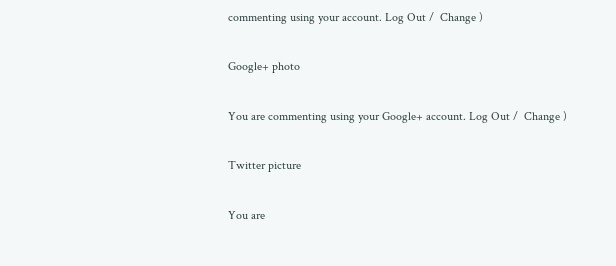commenting using your account. Log Out /  Change )

Google+ photo

You are commenting using your Google+ account. Log Out /  Change )

Twitter picture

You are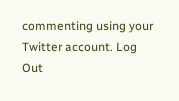commenting using your Twitter account. Log Out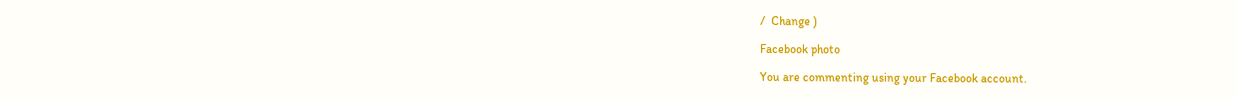/  Change )

Facebook photo

You are commenting using your Facebook account.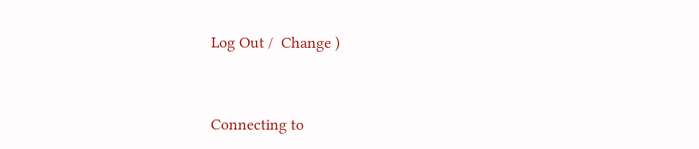Log Out /  Change )


Connecting to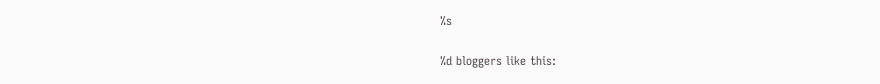%s

%d bloggers like this: